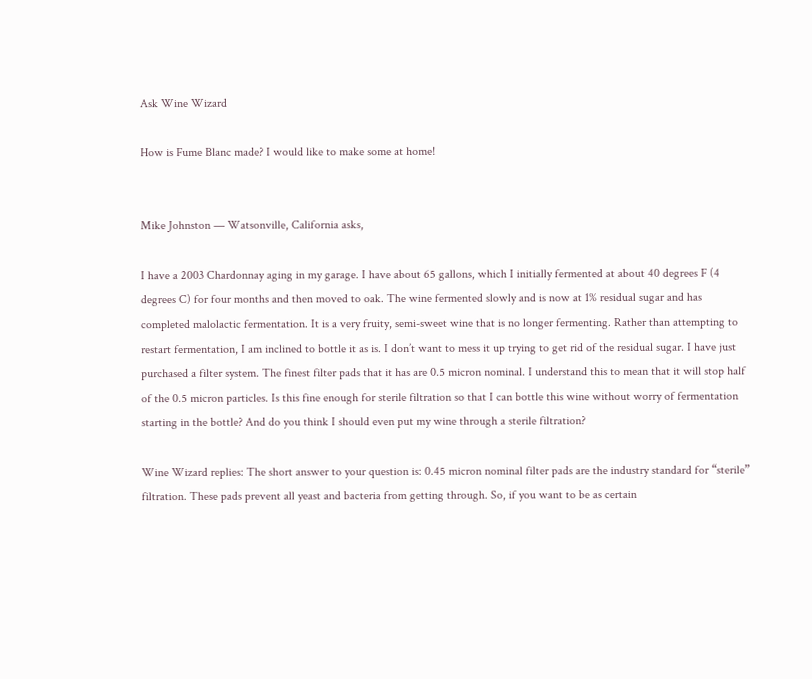Ask Wine Wizard

How is Fume Blanc made? I would like to make some at home!


Mike Johnston — Watsonville, California asks,

I have a 2003 Chardonnay aging in my garage. I have about 65 gallons, which I initially fermented at about 40 degrees F (4 degrees C) for four months and then moved to oak. The wine fermented slowly and is now at 1% residual sugar and has completed malolactic fermentation. It is a very fruity, semi-sweet wine that is no longer fermenting. Rather than attempting to restart fermentation, I am inclined to bottle it as is. I don’t want to mess it up trying to get rid of the residual sugar. I have just purchased a filter system. The finest filter pads that it has are 0.5 micron nominal. I understand this to mean that it will stop half of the 0.5 micron particles. Is this fine enough for sterile filtration so that I can bottle this wine without worry of fermentation starting in the bottle? And do you think I should even put my wine through a sterile filtration?

Wine Wizard replies: The short answer to your question is: 0.45 micron nominal filter pads are the industry standard for “sterile” filtration. These pads prevent all yeast and bacteria from getting through. So, if you want to be as certain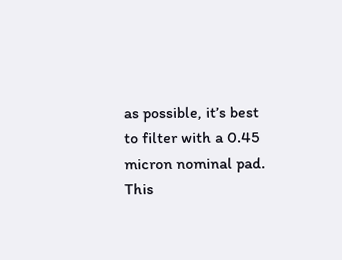as possible, it’s best to filter with a 0.45 micron nominal pad. This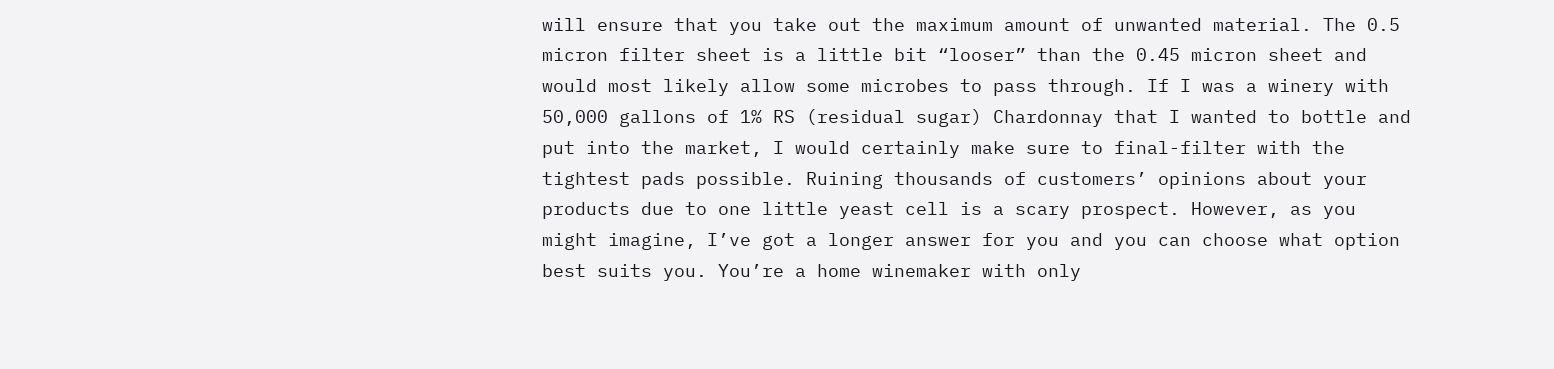will ensure that you take out the maximum amount of unwanted material. The 0.5 micron filter sheet is a little bit “looser” than the 0.45 micron sheet and would most likely allow some microbes to pass through. If I was a winery with 50,000 gallons of 1% RS (residual sugar) Chardonnay that I wanted to bottle and put into the market, I would certainly make sure to final-filter with the tightest pads possible. Ruining thousands of customers’ opinions about your products due to one little yeast cell is a scary prospect. However, as you might imagine, I’ve got a longer answer for you and you can choose what option best suits you. You’re a home winemaker with only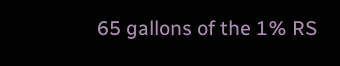65 gallons of the 1% RS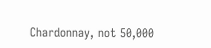Chardonnay, not 50,000